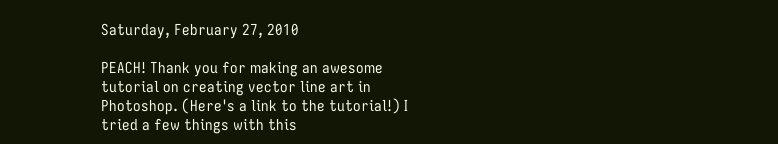Saturday, February 27, 2010

PEACH! Thank you for making an awesome tutorial on creating vector line art in Photoshop. (Here's a link to the tutorial!) I tried a few things with this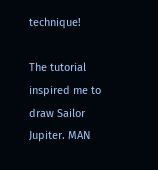technique!

The tutorial inspired me to draw Sailor Jupiter. MAN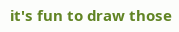it's fun to draw those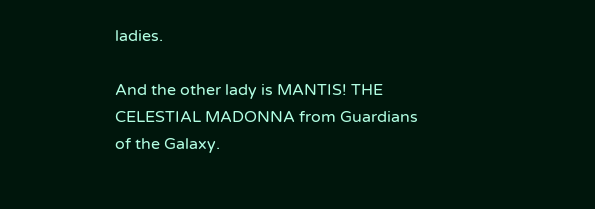ladies.

And the other lady is MANTIS! THE CELESTIAL MADONNA from Guardians of the Galaxy.